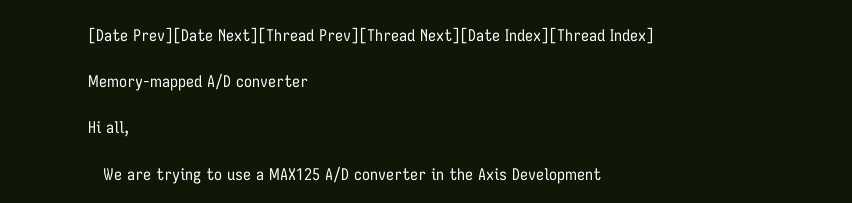[Date Prev][Date Next][Thread Prev][Thread Next][Date Index][Thread Index]

Memory-mapped A/D converter

Hi all,

   We are trying to use a MAX125 A/D converter in the Axis Development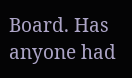Board. Has anyone had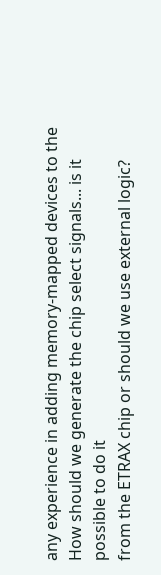any experience in adding memory-mapped devices to the
How should we generate the chip select signals... is it possible to do it
from the ETRAX chip or should we use external logic?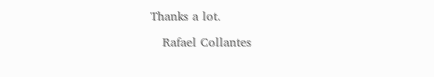Thanks a lot.

   Rafael Collantes